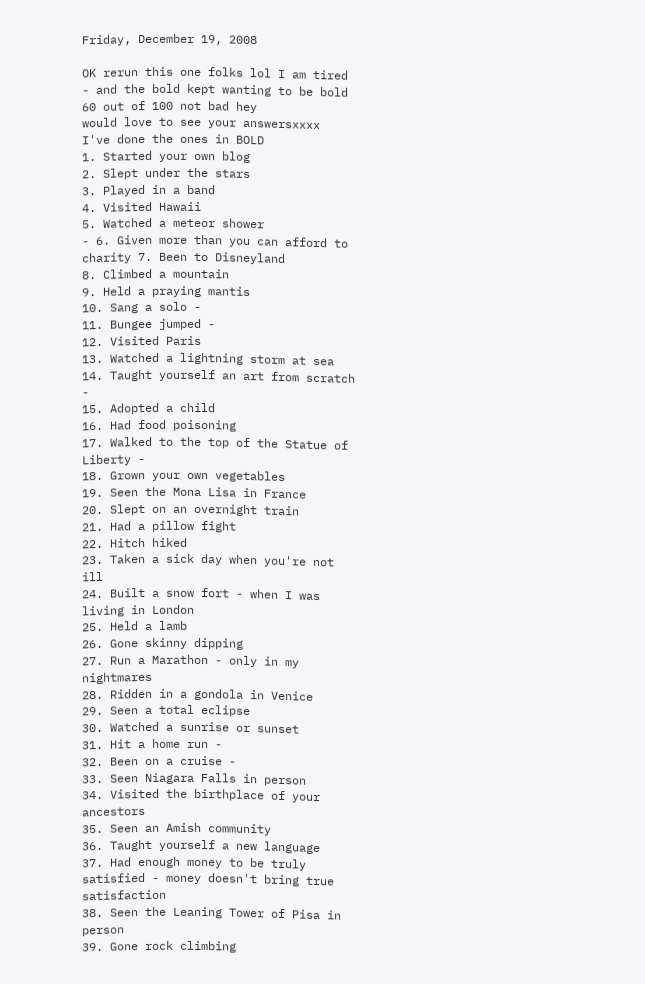Friday, December 19, 2008

OK rerun this one folks lol I am tired - and the bold kept wanting to be bold
60 out of 100 not bad hey
would love to see your answersxxxx
I've done the ones in BOLD
1. Started your own blog
2. Slept under the stars
3. Played in a band
4. Visited Hawaii
5. Watched a meteor shower
- 6. Given more than you can afford to charity 7. Been to Disneyland
8. Climbed a mountain
9. Held a praying mantis
10. Sang a solo -
11. Bungee jumped -
12. Visited Paris
13. Watched a lightning storm at sea
14. Taught yourself an art from scratch -
15. Adopted a child
16. Had food poisoning
17. Walked to the top of the Statue of Liberty -
18. Grown your own vegetables
19. Seen the Mona Lisa in France
20. Slept on an overnight train
21. Had a pillow fight
22. Hitch hiked
23. Taken a sick day when you're not ill
24. Built a snow fort - when I was living in London
25. Held a lamb
26. Gone skinny dipping
27. Run a Marathon - only in my nightmares
28. Ridden in a gondola in Venice
29. Seen a total eclipse
30. Watched a sunrise or sunset
31. Hit a home run -
32. Been on a cruise -
33. Seen Niagara Falls in person
34. Visited the birthplace of your ancestors
35. Seen an Amish community
36. Taught yourself a new language
37. Had enough money to be truly satisfied - money doesn't bring true satisfaction
38. Seen the Leaning Tower of Pisa in person
39. Gone rock climbing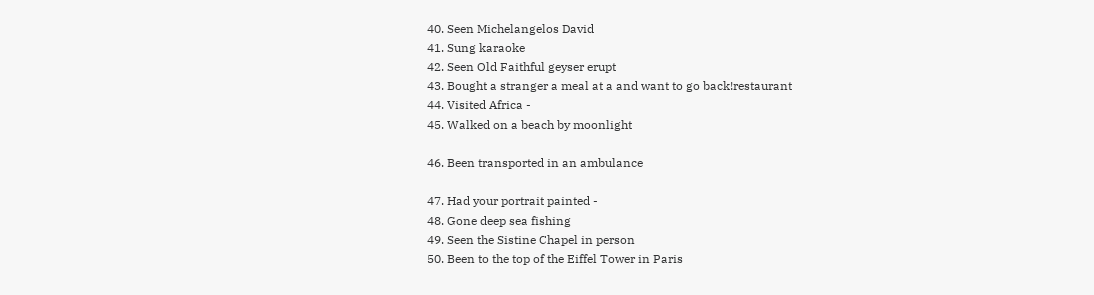40. Seen Michelangelos David
41. Sung karaoke
42. Seen Old Faithful geyser erupt
43. Bought a stranger a meal at a and want to go back!restaurant
44. Visited Africa -
45. Walked on a beach by moonlight

46. Been transported in an ambulance

47. Had your portrait painted -
48. Gone deep sea fishing
49. Seen the Sistine Chapel in person
50. Been to the top of the Eiffel Tower in Paris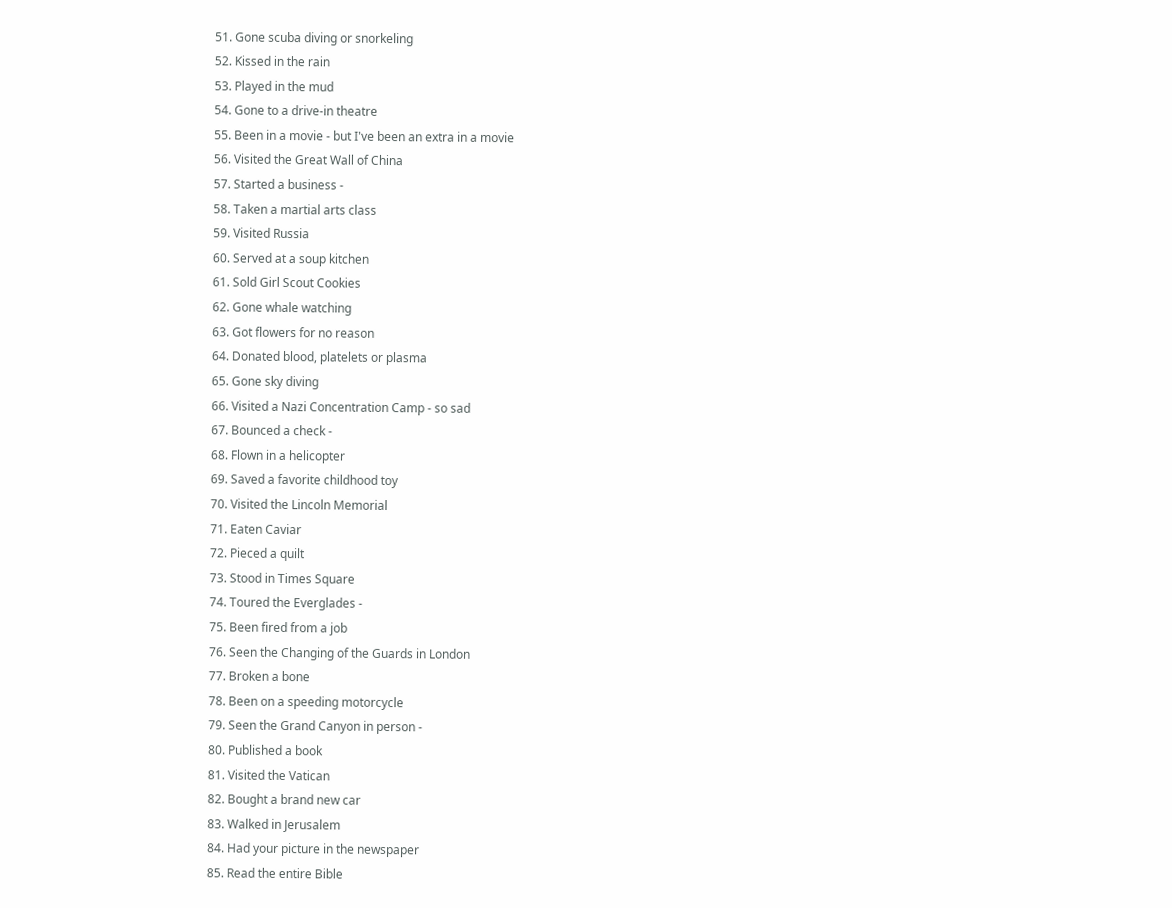51. Gone scuba diving or snorkeling
52. Kissed in the rain
53. Played in the mud
54. Gone to a drive-in theatre
55. Been in a movie - but I've been an extra in a movie
56. Visited the Great Wall of China
57. Started a business -
58. Taken a martial arts class
59. Visited Russia
60. Served at a soup kitchen
61. Sold Girl Scout Cookies
62. Gone whale watching
63. Got flowers for no reason
64. Donated blood, platelets or plasma
65. Gone sky diving
66. Visited a Nazi Concentration Camp - so sad
67. Bounced a check -
68. Flown in a helicopter
69. Saved a favorite childhood toy
70. Visited the Lincoln Memorial
71. Eaten Caviar
72. Pieced a quilt
73. Stood in Times Square
74. Toured the Everglades -
75. Been fired from a job
76. Seen the Changing of the Guards in London
77. Broken a bone
78. Been on a speeding motorcycle
79. Seen the Grand Canyon in person -
80. Published a book
81. Visited the Vatican
82. Bought a brand new car
83. Walked in Jerusalem
84. Had your picture in the newspaper
85. Read the entire Bible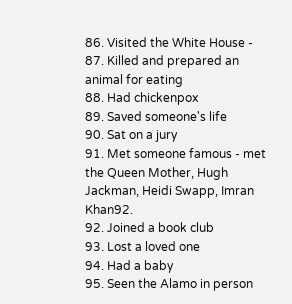86. Visited the White House -
87. Killed and prepared an animal for eating
88. Had chickenpox
89. Saved someone's life
90. Sat on a jury
91. Met someone famous - met the Queen Mother, Hugh Jackman, Heidi Swapp, Imran Khan92.
92. Joined a book club
93. Lost a loved one
94. Had a baby
95. Seen the Alamo in person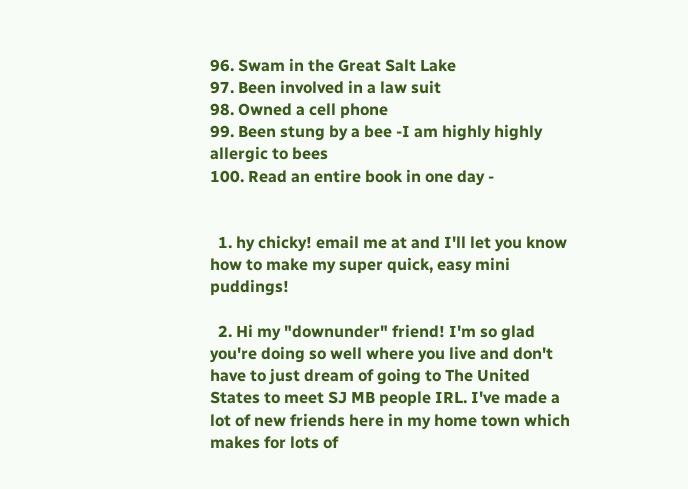96. Swam in the Great Salt Lake
97. Been involved in a law suit
98. Owned a cell phone
99. Been stung by a bee -I am highly highly allergic to bees
100. Read an entire book in one day -


  1. hy chicky! email me at and I'll let you know how to make my super quick, easy mini puddings!

  2. Hi my "downunder" friend! I'm so glad you're doing so well where you live and don't have to just dream of going to The United States to meet SJ MB people IRL. I've made a lot of new friends here in my home town which makes for lots of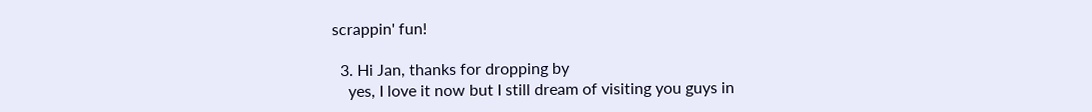scrappin' fun!

  3. Hi Jan, thanks for dropping by
    yes, I love it now but I still dream of visiting you guys in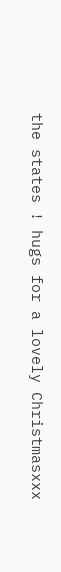the states ! hugs for a lovely Christmasxxx